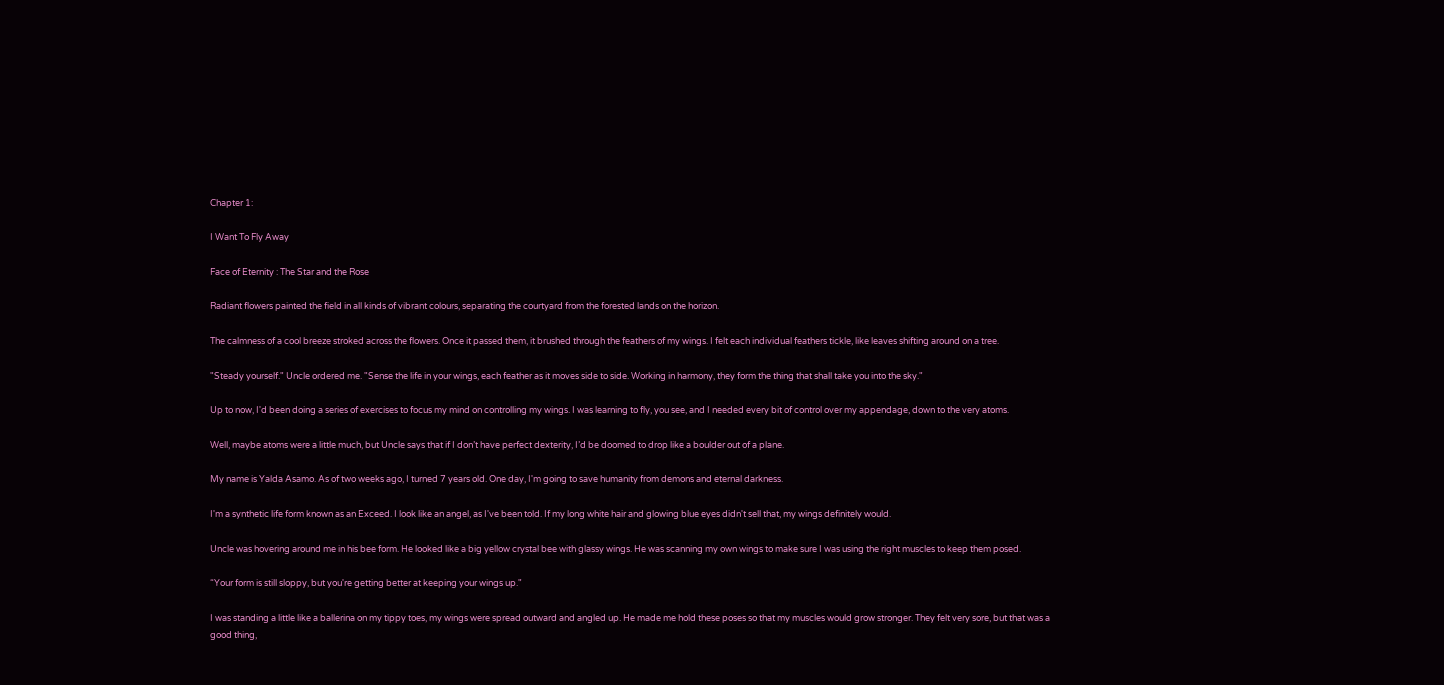Chapter 1:

I Want To Fly Away

Face of Eternity : The Star and the Rose

Radiant flowers painted the field in all kinds of vibrant colours, separating the courtyard from the forested lands on the horizon.

The calmness of a cool breeze stroked across the flowers. Once it passed them, it brushed through the feathers of my wings. I felt each individual feathers tickle, like leaves shifting around on a tree.

"Steady yourself." Uncle ordered me. "Sense the life in your wings, each feather as it moves side to side. Working in harmony, they form the thing that shall take you into the sky."

Up to now, I'd been doing a series of exercises to focus my mind on controlling my wings. I was learning to fly, you see, and I needed every bit of control over my appendage, down to the very atoms.

Well, maybe atoms were a little much, but Uncle says that if I don’t have perfect dexterity, I’d be doomed to drop like a boulder out of a plane.

My name is Yalda Asamo. As of two weeks ago, I turned 7 years old. One day, I'm going to save humanity from demons and eternal darkness.

I'm a synthetic life form known as an Exceed. I look like an angel, as I've been told. If my long white hair and glowing blue eyes didn't sell that, my wings definitely would.

Uncle was hovering around me in his bee form. He looked like a big yellow crystal bee with glassy wings. He was scanning my own wings to make sure I was using the right muscles to keep them posed.

“Your form is still sloppy, but you're getting better at keeping your wings up."

I was standing a little like a ballerina on my tippy toes, my wings were spread outward and angled up. He made me hold these poses so that my muscles would grow stronger. They felt very sore, but that was a good thing,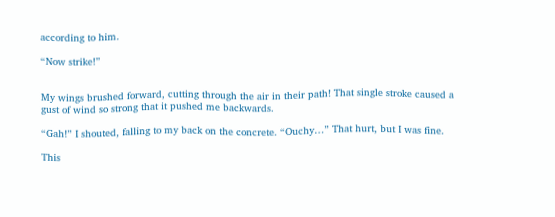according to him.

“Now strike!”


My wings brushed forward, cutting through the air in their path! That single stroke caused a gust of wind so strong that it pushed me backwards.

“Gah!” I shouted, falling to my back on the concrete. “Ouchy…” That hurt, but I was fine.

This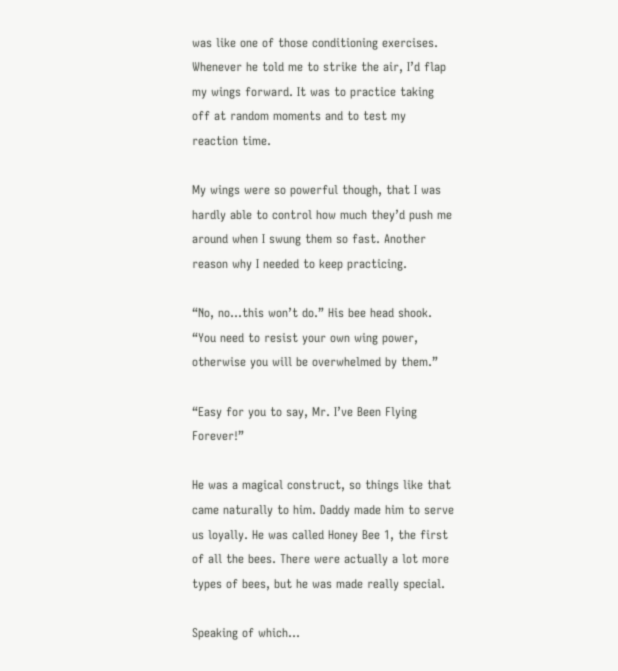was like one of those conditioning exercises. Whenever he told me to strike the air, I’d flap my wings forward. It was to practice taking off at random moments and to test my reaction time.

My wings were so powerful though, that I was hardly able to control how much they’d push me around when I swung them so fast. Another reason why I needed to keep practicing.

“No, no...this won’t do.” His bee head shook. “You need to resist your own wing power, otherwise you will be overwhelmed by them.”

“Easy for you to say, Mr. I’ve Been Flying Forever!”

He was a magical construct, so things like that came naturally to him. Daddy made him to serve us loyally. He was called Honey Bee 1, the first of all the bees. There were actually a lot more types of bees, but he was made really special.

Speaking of which…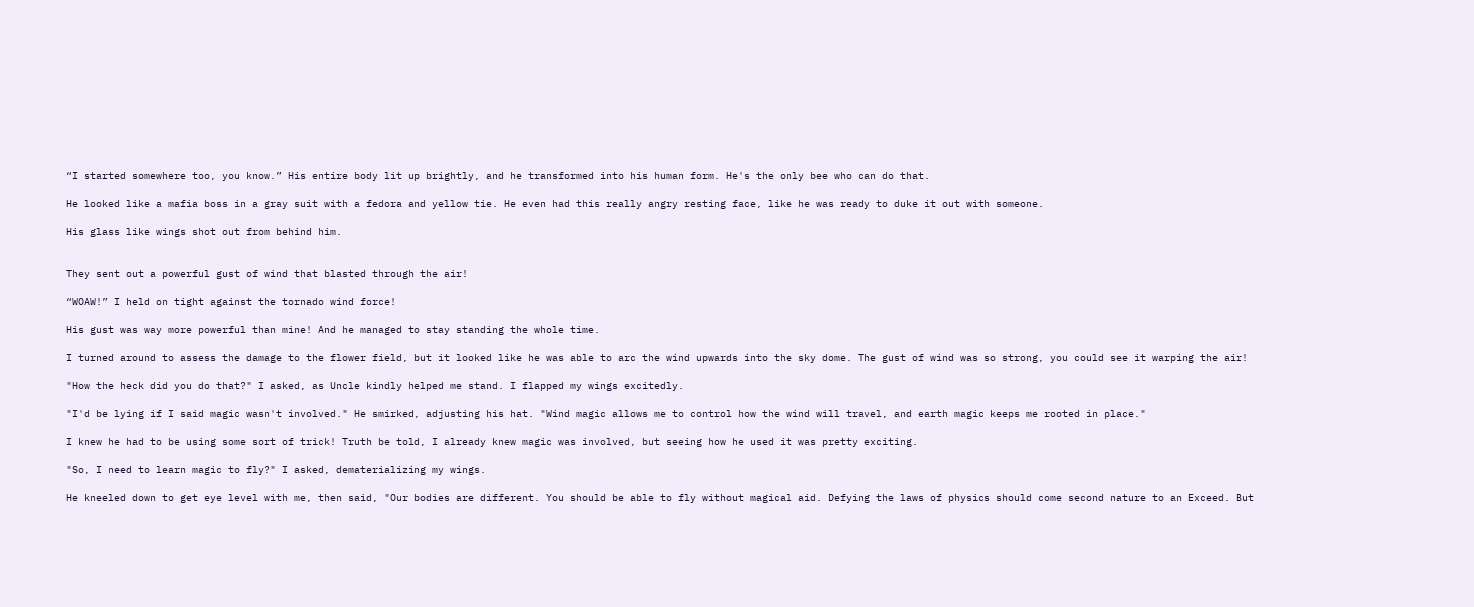“I started somewhere too, you know.” His entire body lit up brightly, and he transformed into his human form. He's the only bee who can do that.

He looked like a mafia boss in a gray suit with a fedora and yellow tie. He even had this really angry resting face, like he was ready to duke it out with someone.

His glass like wings shot out from behind him.


They sent out a powerful gust of wind that blasted through the air!

“WOAW!” I held on tight against the tornado wind force!

His gust was way more powerful than mine! And he managed to stay standing the whole time.

I turned around to assess the damage to the flower field, but it looked like he was able to arc the wind upwards into the sky dome. The gust of wind was so strong, you could see it warping the air!

"How the heck did you do that?" I asked, as Uncle kindly helped me stand. I flapped my wings excitedly.

"I'd be lying if I said magic wasn't involved." He smirked, adjusting his hat. "Wind magic allows me to control how the wind will travel, and earth magic keeps me rooted in place."

I knew he had to be using some sort of trick! Truth be told, I already knew magic was involved, but seeing how he used it was pretty exciting.

"So, I need to learn magic to fly?" I asked, dematerializing my wings.

He kneeled down to get eye level with me, then said, "Our bodies are different. You should be able to fly without magical aid. Defying the laws of physics should come second nature to an Exceed. But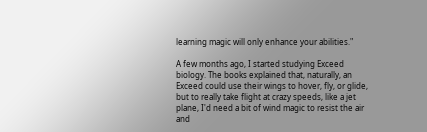learning magic will only enhance your abilities."

A few months ago, I started studying Exceed biology. The books explained that, naturally, an Exceed could use their wings to hover, fly, or glide, but to really take flight at crazy speeds, like a jet plane, I'd need a bit of wind magic to resist the air and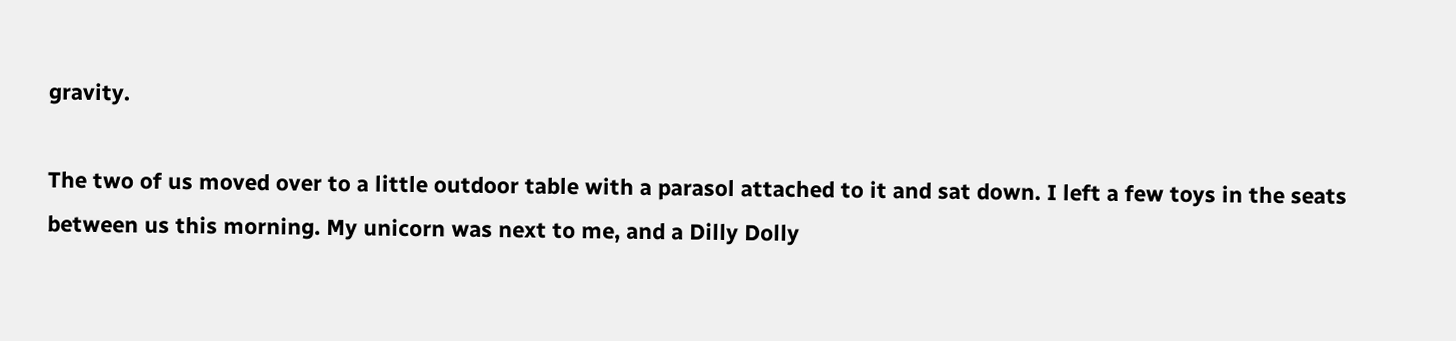gravity.

The two of us moved over to a little outdoor table with a parasol attached to it and sat down. I left a few toys in the seats between us this morning. My unicorn was next to me, and a Dilly Dolly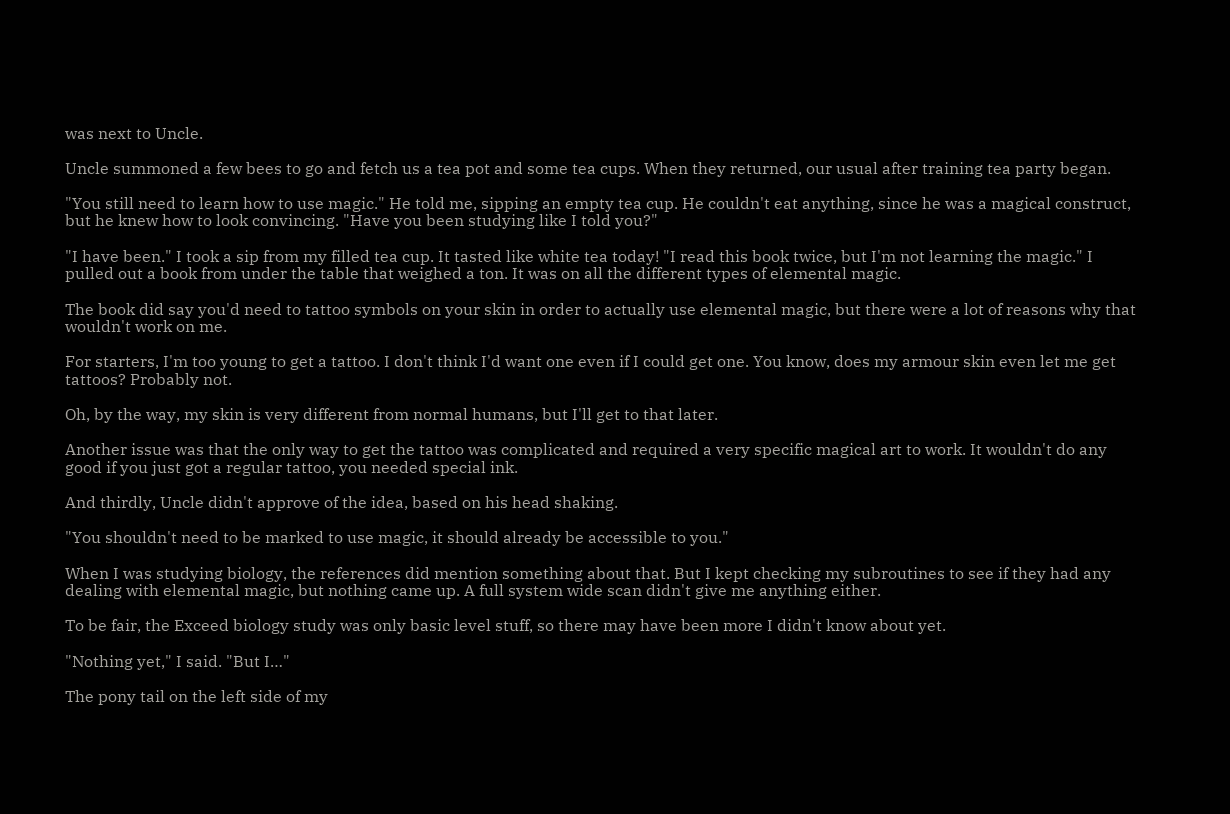was next to Uncle.

Uncle summoned a few bees to go and fetch us a tea pot and some tea cups. When they returned, our usual after training tea party began.

"You still need to learn how to use magic." He told me, sipping an empty tea cup. He couldn't eat anything, since he was a magical construct, but he knew how to look convincing. "Have you been studying like I told you?"

"I have been." I took a sip from my filled tea cup. It tasted like white tea today! "I read this book twice, but I'm not learning the magic." I pulled out a book from under the table that weighed a ton. It was on all the different types of elemental magic.

The book did say you'd need to tattoo symbols on your skin in order to actually use elemental magic, but there were a lot of reasons why that wouldn't work on me.

For starters, I'm too young to get a tattoo. I don't think I'd want one even if I could get one. You know, does my armour skin even let me get tattoos? Probably not.

Oh, by the way, my skin is very different from normal humans, but I'll get to that later.

Another issue was that the only way to get the tattoo was complicated and required a very specific magical art to work. It wouldn't do any good if you just got a regular tattoo, you needed special ink.

And thirdly, Uncle didn't approve of the idea, based on his head shaking.

"You shouldn't need to be marked to use magic, it should already be accessible to you."

When I was studying biology, the references did mention something about that. But I kept checking my subroutines to see if they had any dealing with elemental magic, but nothing came up. A full system wide scan didn't give me anything either.

To be fair, the Exceed biology study was only basic level stuff, so there may have been more I didn't know about yet.

"Nothing yet," I said. "But I…"

The pony tail on the left side of my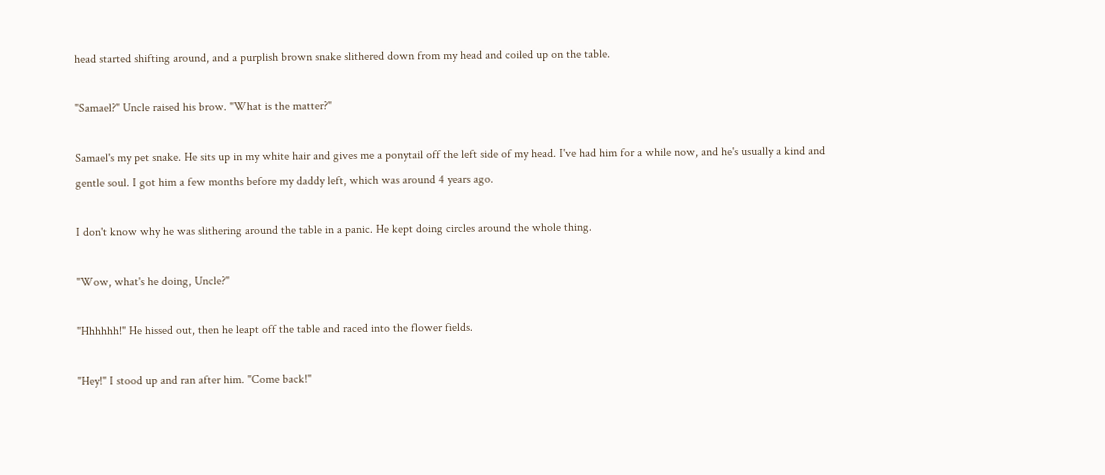head started shifting around, and a purplish brown snake slithered down from my head and coiled up on the table.

"Samael?" Uncle raised his brow. "What is the matter?"

Samael's my pet snake. He sits up in my white hair and gives me a ponytail off the left side of my head. I've had him for a while now, and he's usually a kind and gentle soul. I got him a few months before my daddy left, which was around 4 years ago.

I don't know why he was slithering around the table in a panic. He kept doing circles around the whole thing.

"Wow, what's he doing, Uncle?"

"Hhhhhh!" He hissed out, then he leapt off the table and raced into the flower fields.

"Hey!" I stood up and ran after him. "Come back!"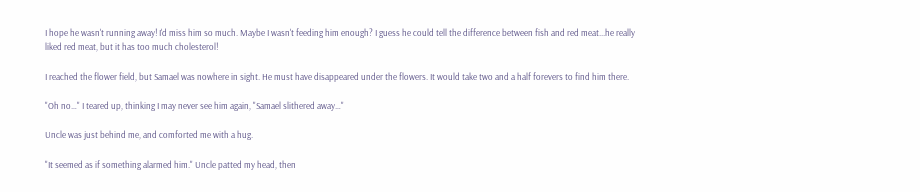I hope he wasn't running away! I'd miss him so much. Maybe I wasn't feeding him enough? I guess he could tell the difference between fish and red meat...he really liked red meat, but it has too much cholesterol!

I reached the flower field, but Samael was nowhere in sight. He must have disappeared under the flowers. It would take two and a half forevers to find him there.

"Oh no…" I teared up, thinking I may never see him again, "Samael slithered away…"

Uncle was just behind me, and comforted me with a hug.

"It seemed as if something alarmed him." Uncle patted my head, then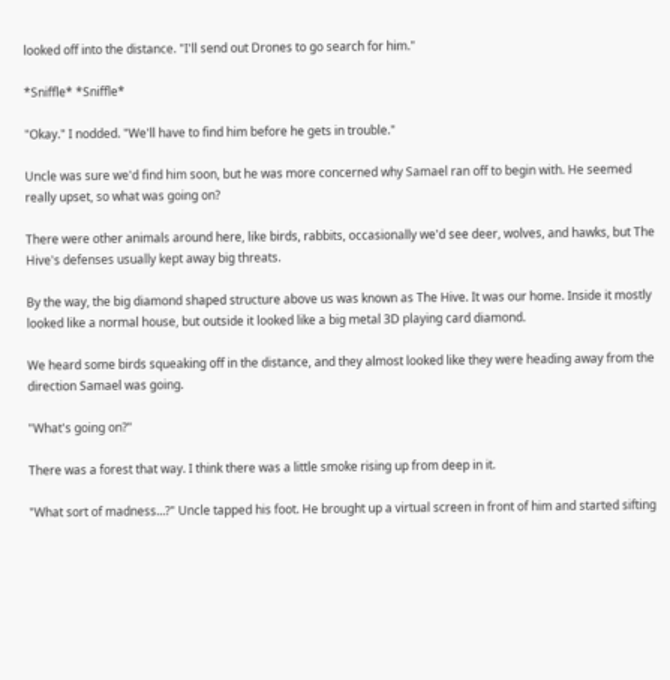looked off into the distance. "I'll send out Drones to go search for him."

*Sniffle* *Sniffle*

"Okay." I nodded. "We'll have to find him before he gets in trouble."

Uncle was sure we'd find him soon, but he was more concerned why Samael ran off to begin with. He seemed really upset, so what was going on?

There were other animals around here, like birds, rabbits, occasionally we'd see deer, wolves, and hawks, but The Hive's defenses usually kept away big threats.

By the way, the big diamond shaped structure above us was known as The Hive. It was our home. Inside it mostly looked like a normal house, but outside it looked like a big metal 3D playing card diamond.

We heard some birds squeaking off in the distance, and they almost looked like they were heading away from the direction Samael was going.

"What's going on?"

There was a forest that way. I think there was a little smoke rising up from deep in it.

"What sort of madness…?" Uncle tapped his foot. He brought up a virtual screen in front of him and started sifting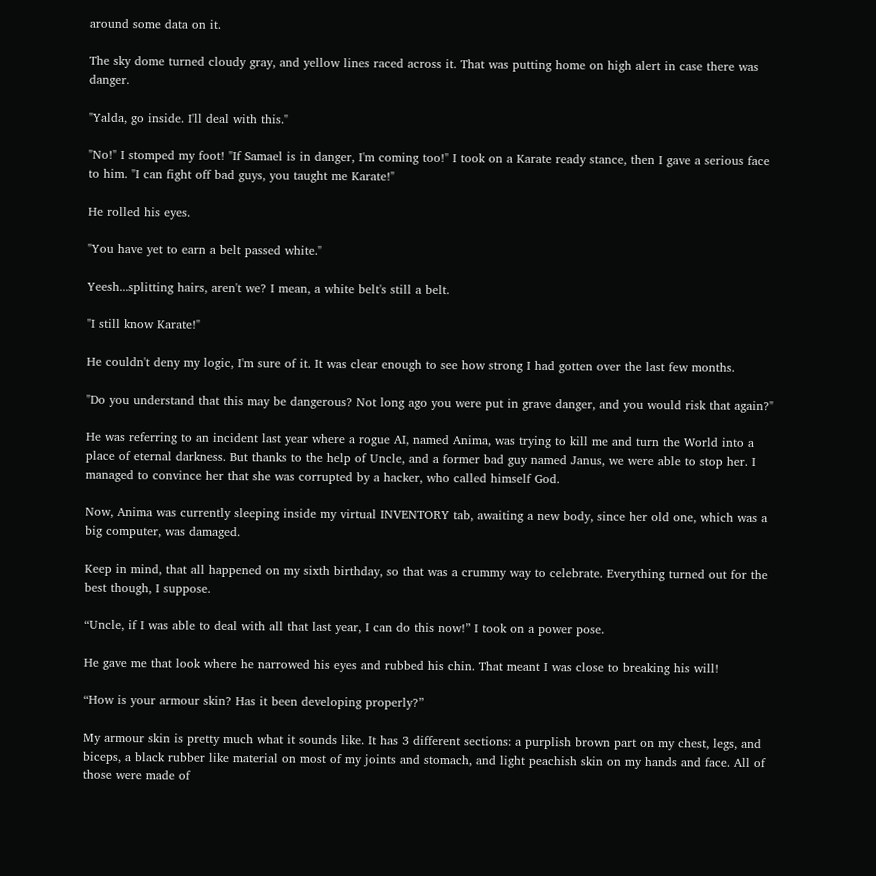around some data on it.

The sky dome turned cloudy gray, and yellow lines raced across it. That was putting home on high alert in case there was danger.

"Yalda, go inside. I'll deal with this."

"No!" I stomped my foot! "If Samael is in danger, I'm coming too!" I took on a Karate ready stance, then I gave a serious face to him. "I can fight off bad guys, you taught me Karate!"

He rolled his eyes.

"You have yet to earn a belt passed white."

Yeesh...splitting hairs, aren't we? I mean, a white belt's still a belt.

"I still know Karate!"

He couldn't deny my logic, I'm sure of it. It was clear enough to see how strong I had gotten over the last few months.

"Do you understand that this may be dangerous? Not long ago you were put in grave danger, and you would risk that again?"

He was referring to an incident last year where a rogue AI, named Anima, was trying to kill me and turn the World into a place of eternal darkness. But thanks to the help of Uncle, and a former bad guy named Janus, we were able to stop her. I managed to convince her that she was corrupted by a hacker, who called himself God.

Now, Anima was currently sleeping inside my virtual INVENTORY tab, awaiting a new body, since her old one, which was a big computer, was damaged.

Keep in mind, that all happened on my sixth birthday, so that was a crummy way to celebrate. Everything turned out for the best though, I suppose.

“Uncle, if I was able to deal with all that last year, I can do this now!” I took on a power pose.

He gave me that look where he narrowed his eyes and rubbed his chin. That meant I was close to breaking his will!

“How is your armour skin? Has it been developing properly?”

My armour skin is pretty much what it sounds like. It has 3 different sections: a purplish brown part on my chest, legs, and biceps, a black rubber like material on most of my joints and stomach, and light peachish skin on my hands and face. All of those were made of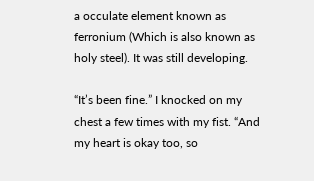a occulate element known as ferronium (Which is also known as holy steel). It was still developing.

“It’s been fine.” I knocked on my chest a few times with my fist. “And my heart is okay too, so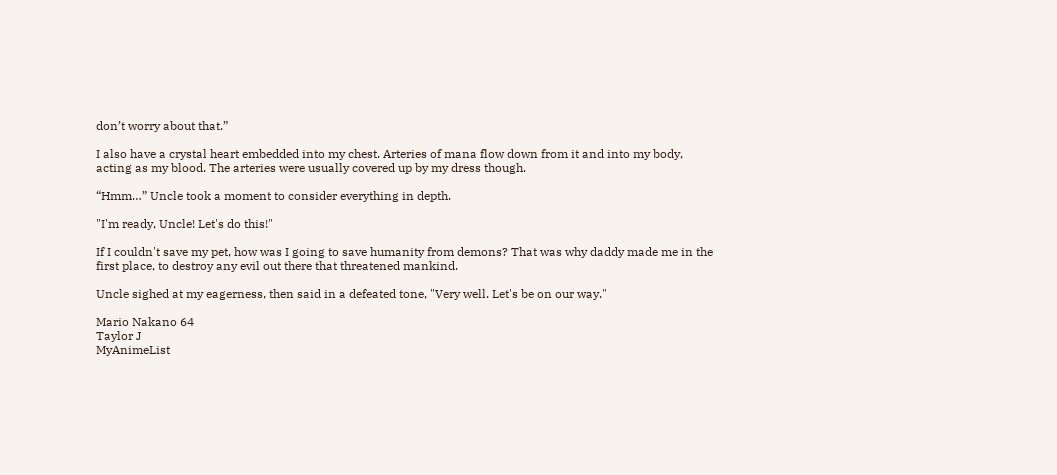don’t worry about that.”

I also have a crystal heart embedded into my chest. Arteries of mana flow down from it and into my body, acting as my blood. The arteries were usually covered up by my dress though.

“Hmm…” Uncle took a moment to consider everything in depth.

"I'm ready, Uncle! Let's do this!"

If I couldn't save my pet, how was I going to save humanity from demons? That was why daddy made me in the first place, to destroy any evil out there that threatened mankind.

Uncle sighed at my eagerness, then said in a defeated tone, "Very well. Let's be on our way."

Mario Nakano 64
Taylor J
MyAnimeList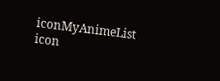iconMyAnimeList icon